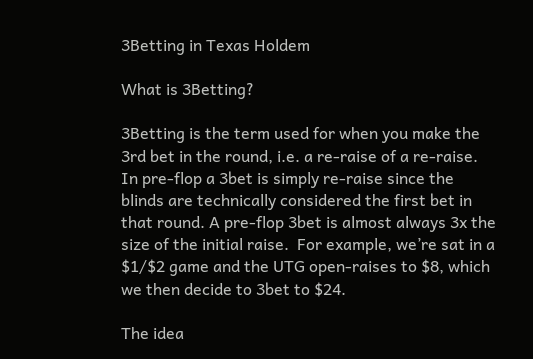3Betting in Texas Holdem

What is 3Betting?

3Betting is the term used for when you make the 3rd bet in the round, i.e. a re-raise of a re-raise.  In pre-flop a 3bet is simply re-raise since the blinds are technically considered the first bet in that round. A pre-flop 3bet is almost always 3x the size of the initial raise.  For example, we’re sat in a $1/$2 game and the UTG open-raises to $8, which we then decide to 3bet to $24.

The idea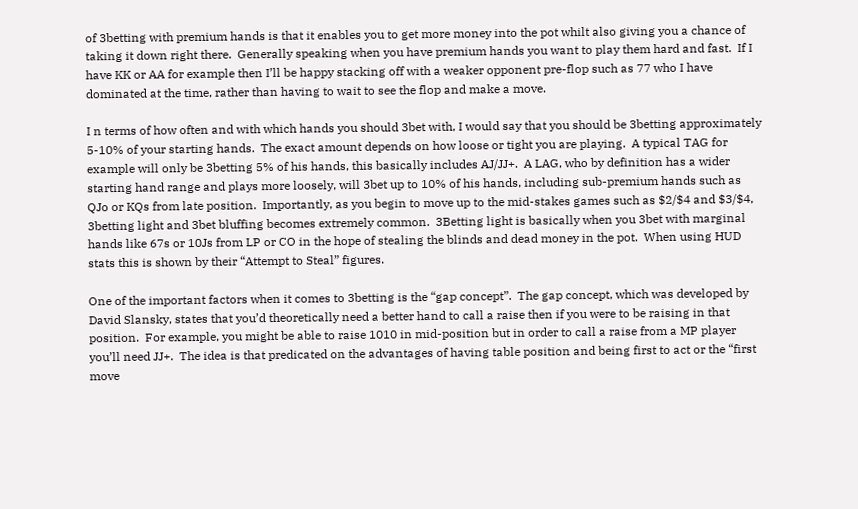of 3betting with premium hands is that it enables you to get more money into the pot whilt also giving you a chance of taking it down right there.  Generally speaking when you have premium hands you want to play them hard and fast.  If I have KK or AA for example then I’ll be happy stacking off with a weaker opponent pre-flop such as 77 who I have dominated at the time, rather than having to wait to see the flop and make a move.

I n terms of how often and with which hands you should 3bet with, I would say that you should be 3betting approximately 5-10% of your starting hands.  The exact amount depends on how loose or tight you are playing.  A typical TAG for example will only be 3betting 5% of his hands, this basically includes AJ/JJ+.  A LAG, who by definition has a wider starting hand range and plays more loosely, will 3bet up to 10% of his hands, including sub-premium hands such as QJo or KQs from late position.  Importantly, as you begin to move up to the mid-stakes games such as $2/$4 and $3/$4, 3betting light and 3bet bluffing becomes extremely common.  3Betting light is basically when you 3bet with marginal hands like 67s or 10Js from LP or CO in the hope of stealing the blinds and dead money in the pot.  When using HUD stats this is shown by their “Attempt to Steal” figures.

One of the important factors when it comes to 3betting is the “gap concept”.  The gap concept, which was developed by David Slansky, states that you’d theoretically need a better hand to call a raise then if you were to be raising in that position.  For example, you might be able to raise 1010 in mid-position but in order to call a raise from a MP player you’ll need JJ+.  The idea is that predicated on the advantages of having table position and being first to act or the “first move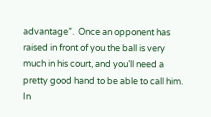advantage”.  Once an opponent has raised in front of you the ball is very much in his court, and you’ll need a pretty good hand to be able to call him.  In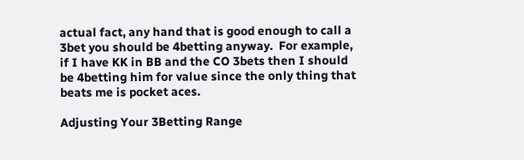actual fact, any hand that is good enough to call a 3bet you should be 4betting anyway.  For example, if I have KK in BB and the CO 3bets then I should be 4betting him for value since the only thing that beats me is pocket aces.

Adjusting Your 3Betting Range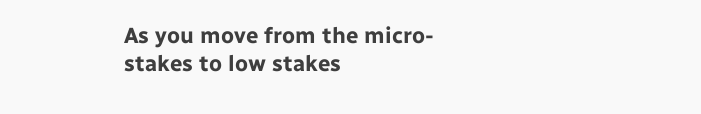As you move from the micro-stakes to low stakes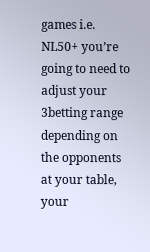games i.e. NL50+ you’re going to need to adjust your 3betting range depending on the opponents at your table, your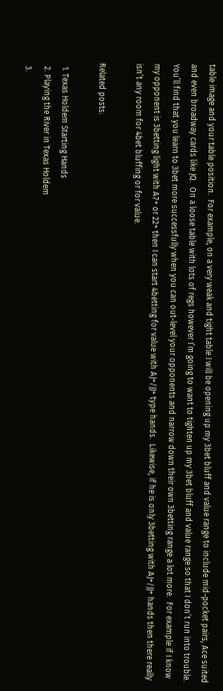table image and your table position.  For example, on a very weak and tight table I will be opening up my 3bet bluff and value range to include mid-pocket pairs, Ace suited and even broadway cards like JQ.  On a loose table with lots of regs however I’m going to want to tighten up my 3bet bluff and value range so that I don’t run into trouble.  You’ll find that you learn to 3bet more successfully when you can out-level your opponents and narrow down their own 3betting range a lot more.  For example if I know my opponent is 3betting light with A7+ or 22+ then I can start 4betting for value with AJ+/JJ+ type hands.  Likewise, if he is only 3betting with AJ+/JJ+ hands then there really isn’t any room for 4bet bluffing or for value.

Related posts:

  1. Texas Holdem Starting Hands
  2. Playing the River in Texas Holdem
  3.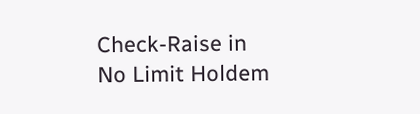Check-Raise in No Limit Holdem